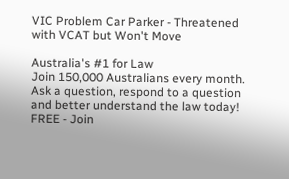VIC Problem Car Parker - Threatened with VCAT but Won't Move

Australia's #1 for Law
Join 150,000 Australians every month. Ask a question, respond to a question and better understand the law today!
FREE - Join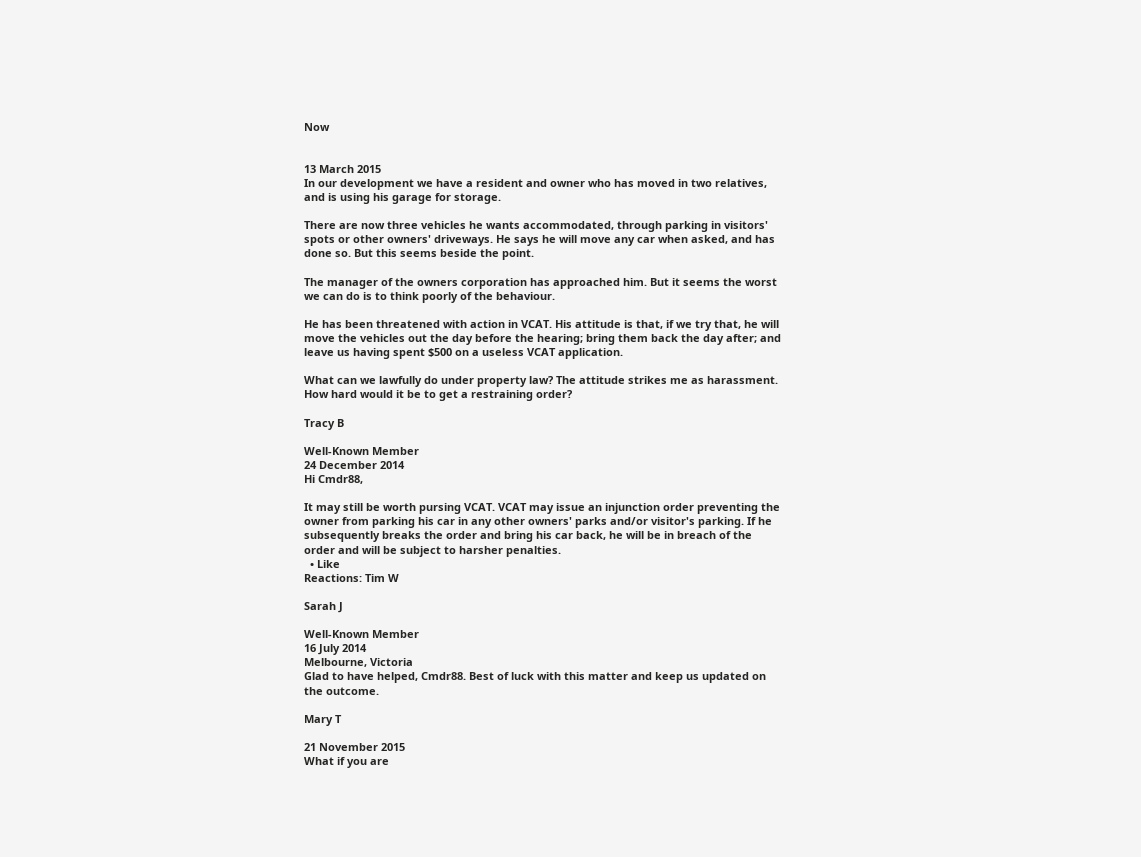Now


13 March 2015
In our development we have a resident and owner who has moved in two relatives, and is using his garage for storage.

There are now three vehicles he wants accommodated, through parking in visitors' spots or other owners' driveways. He says he will move any car when asked, and has done so. But this seems beside the point.

The manager of the owners corporation has approached him. But it seems the worst we can do is to think poorly of the behaviour.

He has been threatened with action in VCAT. His attitude is that, if we try that, he will move the vehicles out the day before the hearing; bring them back the day after; and leave us having spent $500 on a useless VCAT application.

What can we lawfully do under property law? The attitude strikes me as harassment. How hard would it be to get a restraining order?

Tracy B

Well-Known Member
24 December 2014
Hi Cmdr88,

It may still be worth pursing VCAT. VCAT may issue an injunction order preventing the owner from parking his car in any other owners' parks and/or visitor's parking. If he subsequently breaks the order and bring his car back, he will be in breach of the order and will be subject to harsher penalties.
  • Like
Reactions: Tim W

Sarah J

Well-Known Member
16 July 2014
Melbourne, Victoria
Glad to have helped, Cmdr88. Best of luck with this matter and keep us updated on the outcome.

Mary T

21 November 2015
What if you are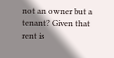not an owner but a tenant? Given that rent is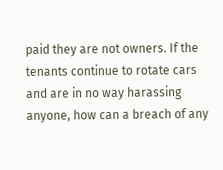paid they are not owners. If the tenants continue to rotate cars and are in no way harassing anyone, how can a breach of any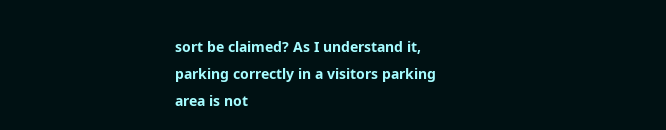sort be claimed? As I understand it, parking correctly in a visitors parking area is not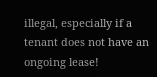illegal, especially if a tenant does not have an ongoing lease!